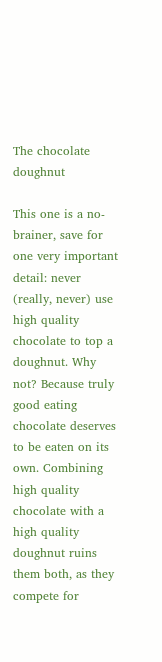The chocolate doughnut

This one is a no-brainer, save for one very important detail: never (really, never) use high quality chocolate to top a doughnut. Why not? Because truly good eating chocolate deserves to be eaten on its own. Combining high quality chocolate with a high quality doughnut ruins them both, as they compete for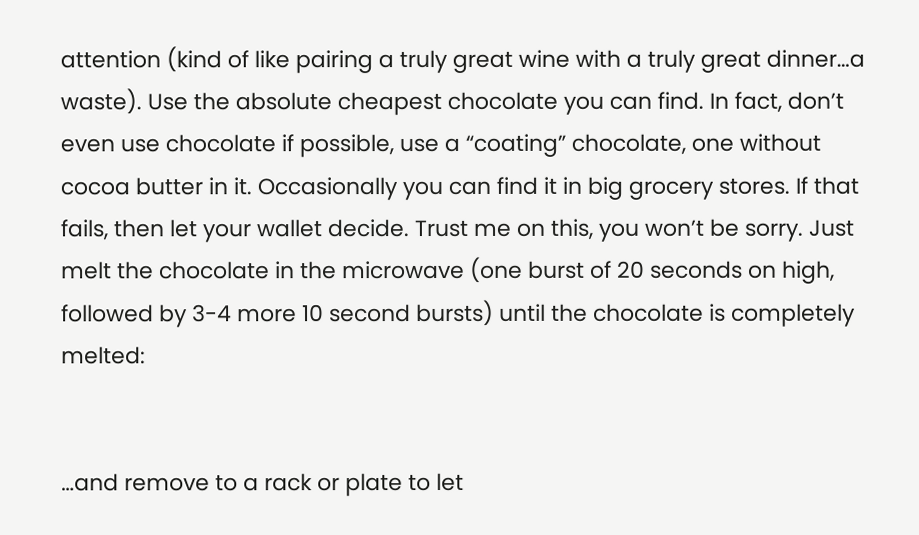attention (kind of like pairing a truly great wine with a truly great dinner…a waste). Use the absolute cheapest chocolate you can find. In fact, don’t even use chocolate if possible, use a “coating” chocolate, one without cocoa butter in it. Occasionally you can find it in big grocery stores. If that fails, then let your wallet decide. Trust me on this, you won’t be sorry. Just melt the chocolate in the microwave (one burst of 20 seconds on high, followed by 3-4 more 10 second bursts) until the chocolate is completely melted:


…and remove to a rack or plate to let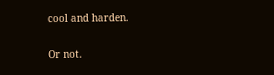cool and harden.

Or not.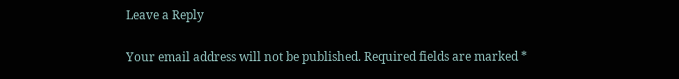Leave a Reply

Your email address will not be published. Required fields are marked *